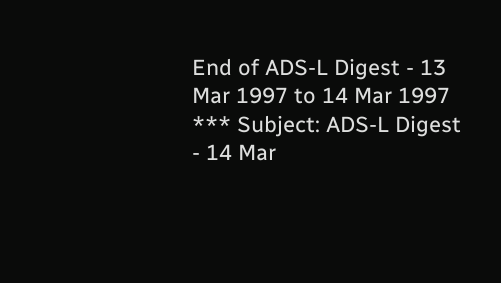End of ADS-L Digest - 13 Mar 1997 to 14 Mar 1997 *** Subject: ADS-L Digest - 14 Mar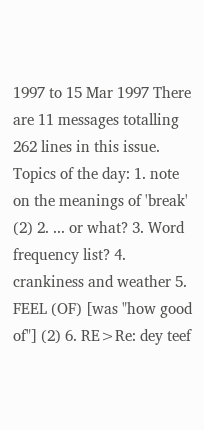1997 to 15 Mar 1997 There are 11 messages totalling 262 lines in this issue. Topics of the day: 1. note on the meanings of 'break' (2) 2. ... or what? 3. Word frequency list? 4. crankiness and weather 5. FEEL (OF) [was "how good of"] (2) 6. RE>Re: dey teef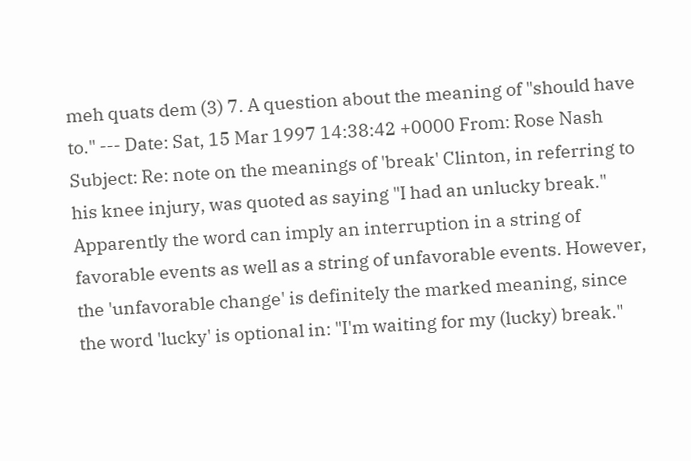meh quats dem (3) 7. A question about the meaning of "should have to." --- Date: Sat, 15 Mar 1997 14:38:42 +0000 From: Rose Nash Subject: Re: note on the meanings of 'break' Clinton, in referring to his knee injury, was quoted as saying "I had an unlucky break." Apparently the word can imply an interruption in a string of favorable events as well as a string of unfavorable events. However, the 'unfavorable change' is definitely the marked meaning, since the word 'lucky' is optional in: "I'm waiting for my (lucky) break."